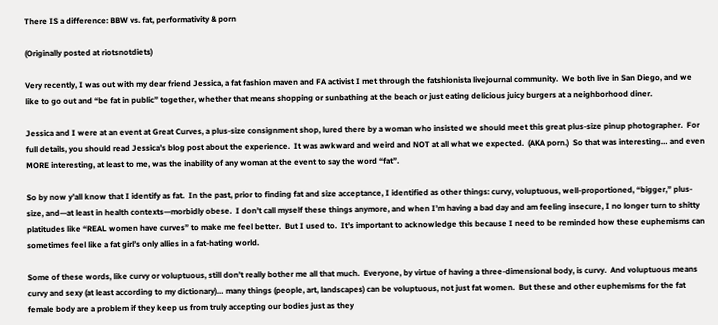There IS a difference: BBW vs. fat, performativity & porn

(Originally posted at riotsnotdiets)

Very recently, I was out with my dear friend Jessica, a fat fashion maven and FA activist I met through the fatshionista livejournal community.  We both live in San Diego, and we like to go out and “be fat in public” together, whether that means shopping or sunbathing at the beach or just eating delicious juicy burgers at a neighborhood diner.

Jessica and I were at an event at Great Curves, a plus-size consignment shop, lured there by a woman who insisted we should meet this great plus-size pinup photographer.  For full details, you should read Jessica’s blog post about the experience.  It was awkward and weird and NOT at all what we expected.  (AKA porn.)  So that was interesting… and even MORE interesting, at least to me, was the inability of any woman at the event to say the word “fat”.

So by now y’all know that I identify as fat.  In the past, prior to finding fat and size acceptance, I identified as other things: curvy, voluptuous, well-proportioned, “bigger,” plus-size, and—at least in health contexts—morbidly obese.  I don’t call myself these things anymore, and when I’m having a bad day and am feeling insecure, I no longer turn to shitty platitudes like “REAL women have curves” to make me feel better.  But I used to.  It’s important to acknowledge this because I need to be reminded how these euphemisms can sometimes feel like a fat girl’s only allies in a fat-hating world.

Some of these words, like curvy or voluptuous, still don’t really bother me all that much.  Everyone, by virtue of having a three-dimensional body, is curvy.  And voluptuous means curvy and sexy (at least according to my dictionary)… many things (people, art, landscapes) can be voluptuous, not just fat women.  But these and other euphemisms for the fat female body are a problem if they keep us from truly accepting our bodies just as they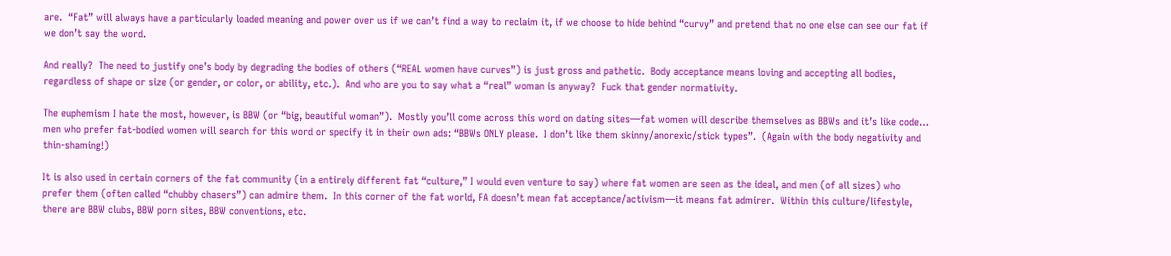are.  “Fat” will always have a particularly loaded meaning and power over us if we can’t find a way to reclaim it, if we choose to hide behind “curvy” and pretend that no one else can see our fat if we don’t say the word.

And really?  The need to justify one’s body by degrading the bodies of others (“REAL women have curves”) is just gross and pathetic.  Body acceptance means loving and accepting all bodies, regardless of shape or size (or gender, or color, or ability, etc.).  And who are you to say what a “real” woman is anyway?  Fuck that gender normativity.

The euphemism I hate the most, however, is BBW (or “big, beautiful woman”).  Mostly you’ll come across this word on dating sites—fat women will describe themselves as BBWs and it’s like code… men who prefer fat-bodied women will search for this word or specify it in their own ads: “BBWs ONLY please.  I don’t like them skinny/anorexic/stick types”.  (Again with the body negativity and thin-shaming!)

It is also used in certain corners of the fat community (in a entirely different fat “culture,” I would even venture to say) where fat women are seen as the ideal, and men (of all sizes) who prefer them (often called “chubby chasers”) can admire them.  In this corner of the fat world, FA doesn’t mean fat acceptance/activism—it means fat admirer.  Within this culture/lifestyle, there are BBW clubs, BBW porn sites, BBW conventions, etc.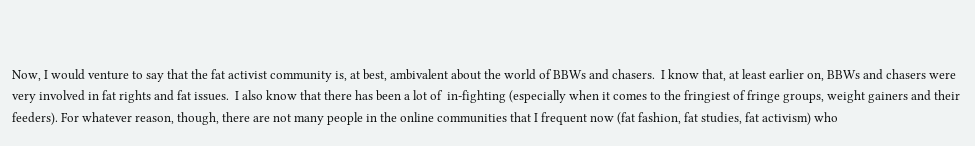Now, I would venture to say that the fat activist community is, at best, ambivalent about the world of BBWs and chasers.  I know that, at least earlier on, BBWs and chasers were very involved in fat rights and fat issues.  I also know that there has been a lot of  in-fighting (especially when it comes to the fringiest of fringe groups, weight gainers and their feeders). For whatever reason, though, there are not many people in the online communities that I frequent now (fat fashion, fat studies, fat activism) who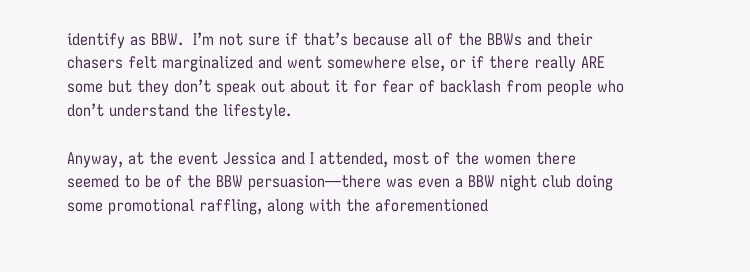identify as BBW.  I’m not sure if that’s because all of the BBWs and their chasers felt marginalized and went somewhere else, or if there really ARE some but they don’t speak out about it for fear of backlash from people who don’t understand the lifestyle.

Anyway, at the event Jessica and I attended, most of the women there seemed to be of the BBW persuasion—there was even a BBW night club doing some promotional raffling, along with the aforementioned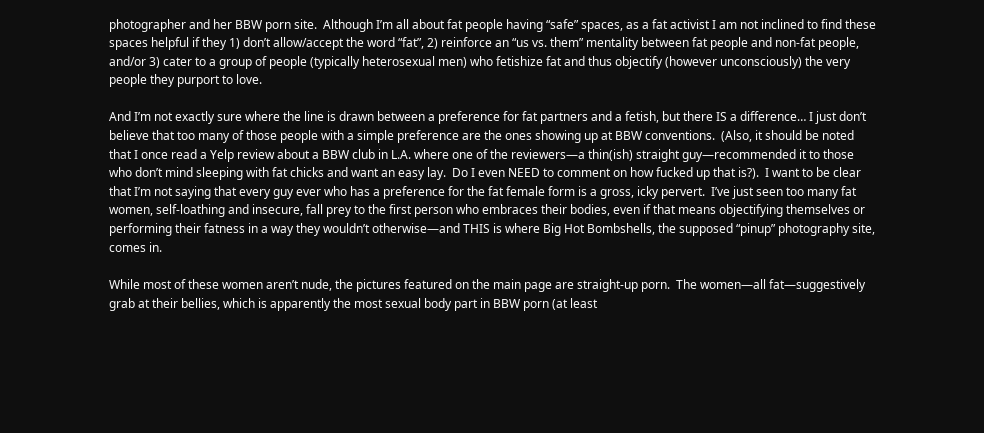photographer and her BBW porn site.  Although I’m all about fat people having “safe” spaces, as a fat activist I am not inclined to find these spaces helpful if they 1) don’t allow/accept the word “fat”, 2) reinforce an “us vs. them” mentality between fat people and non-fat people, and/or 3) cater to a group of people (typically heterosexual men) who fetishize fat and thus objectify (however unconsciously) the very people they purport to love.

And I’m not exactly sure where the line is drawn between a preference for fat partners and a fetish, but there IS a difference… I just don’t believe that too many of those people with a simple preference are the ones showing up at BBW conventions.  (Also, it should be noted that I once read a Yelp review about a BBW club in L.A. where one of the reviewers—a thin(ish) straight guy—recommended it to those who don’t mind sleeping with fat chicks and want an easy lay.  Do I even NEED to comment on how fucked up that is?).  I want to be clear that I’m not saying that every guy ever who has a preference for the fat female form is a gross, icky pervert.  I’ve just seen too many fat women, self-loathing and insecure, fall prey to the first person who embraces their bodies, even if that means objectifying themselves or performing their fatness in a way they wouldn’t otherwise—and THIS is where Big Hot Bombshells, the supposed “pinup” photography site, comes in.

While most of these women aren’t nude, the pictures featured on the main page are straight-up porn.  The women—all fat—suggestively grab at their bellies, which is apparently the most sexual body part in BBW porn (at least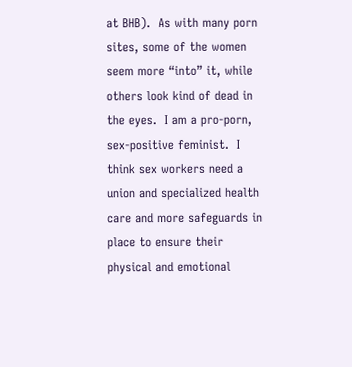at BHB).  As with many porn sites, some of the women seem more “into” it, while others look kind of dead in the eyes.  I am a pro-porn, sex-positive feminist.  I think sex workers need a union and specialized health care and more safeguards in place to ensure their physical and emotional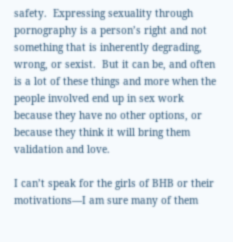safety.  Expressing sexuality through pornography is a person’s right and not something that is inherently degrading, wrong, or sexist.  But it can be, and often is a lot of these things and more when the people involved end up in sex work because they have no other options, or because they think it will bring them validation and love.

I can’t speak for the girls of BHB or their motivations—I am sure many of them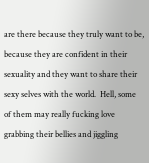are there because they truly want to be, because they are confident in their sexuality and they want to share their sexy selves with the world.  Hell, some of them may really fucking love grabbing their bellies and jiggling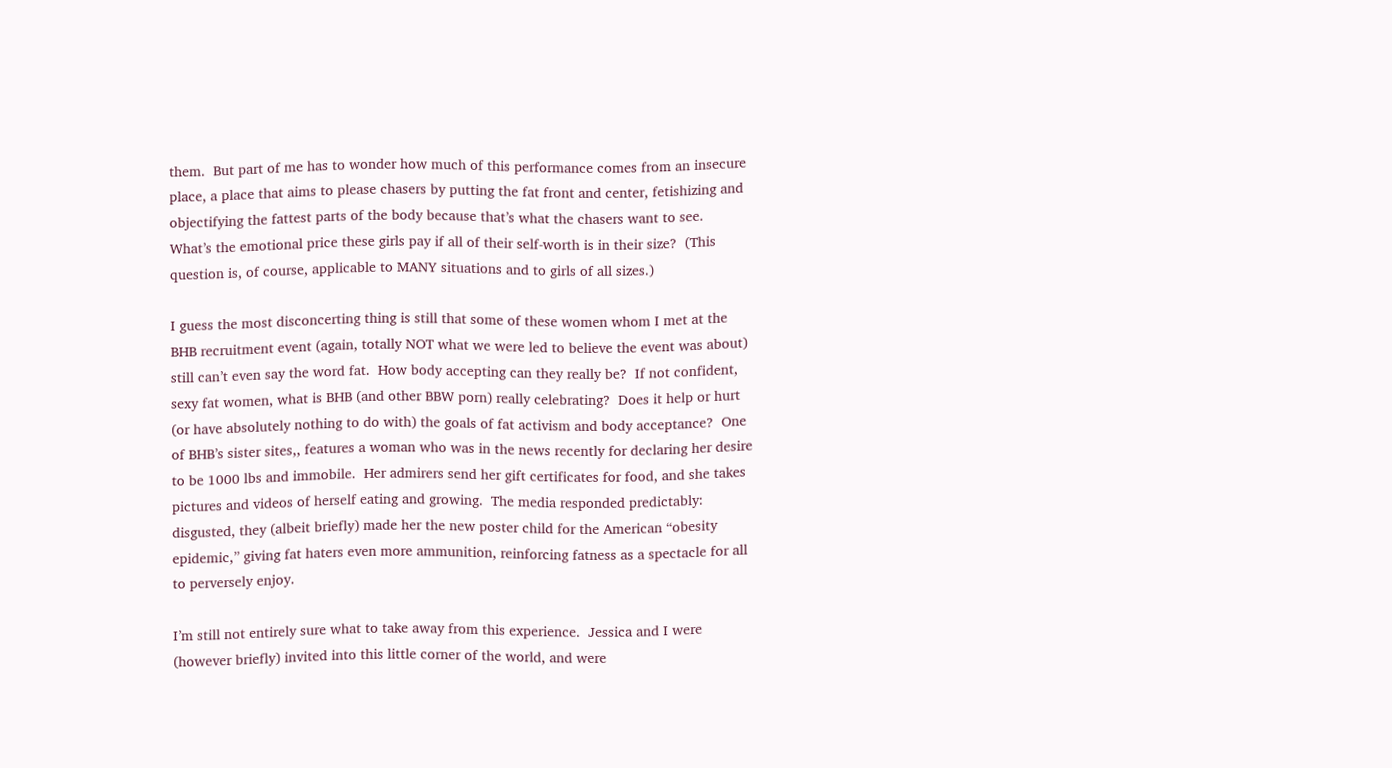them.  But part of me has to wonder how much of this performance comes from an insecure place, a place that aims to please chasers by putting the fat front and center, fetishizing and objectifying the fattest parts of the body because that’s what the chasers want to see.  What’s the emotional price these girls pay if all of their self-worth is in their size?  (This question is, of course, applicable to MANY situations and to girls of all sizes.)

I guess the most disconcerting thing is still that some of these women whom I met at the BHB recruitment event (again, totally NOT what we were led to believe the event was about) still can’t even say the word fat.  How body accepting can they really be?  If not confident, sexy fat women, what is BHB (and other BBW porn) really celebrating?  Does it help or hurt (or have absolutely nothing to do with) the goals of fat activism and body acceptance?  One of BHB’s sister sites,, features a woman who was in the news recently for declaring her desire to be 1000 lbs and immobile.  Her admirers send her gift certificates for food, and she takes pictures and videos of herself eating and growing.  The media responded predictably: disgusted, they (albeit briefly) made her the new poster child for the American “obesity epidemic,” giving fat haters even more ammunition, reinforcing fatness as a spectacle for all to perversely enjoy.

I’m still not entirely sure what to take away from this experience.  Jessica and I were (however briefly) invited into this little corner of the world, and were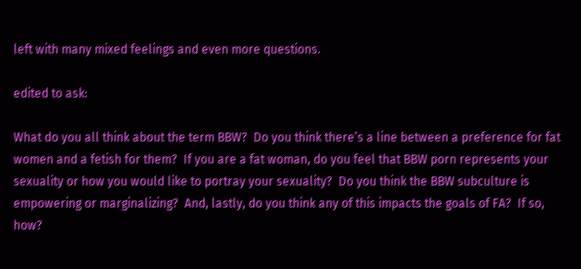left with many mixed feelings and even more questions.

edited to ask:

What do you all think about the term BBW?  Do you think there’s a line between a preference for fat women and a fetish for them?  If you are a fat woman, do you feel that BBW porn represents your sexuality or how you would like to portray your sexuality?  Do you think the BBW subculture is empowering or marginalizing?  And, lastly, do you think any of this impacts the goals of FA?  If so, how?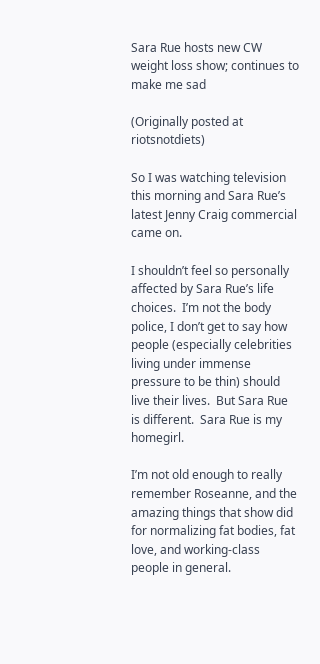Sara Rue hosts new CW weight loss show; continues to make me sad

(Originally posted at riotsnotdiets)

So I was watching television this morning and Sara Rue’s latest Jenny Craig commercial came on.

I shouldn’t feel so personally affected by Sara Rue’s life choices.  I’m not the body police, I don’t get to say how people (especially celebrities living under immense pressure to be thin) should live their lives.  But Sara Rue is different.  Sara Rue is my homegirl.

I’m not old enough to really remember Roseanne, and the amazing things that show did for normalizing fat bodies, fat love, and working-class people in general.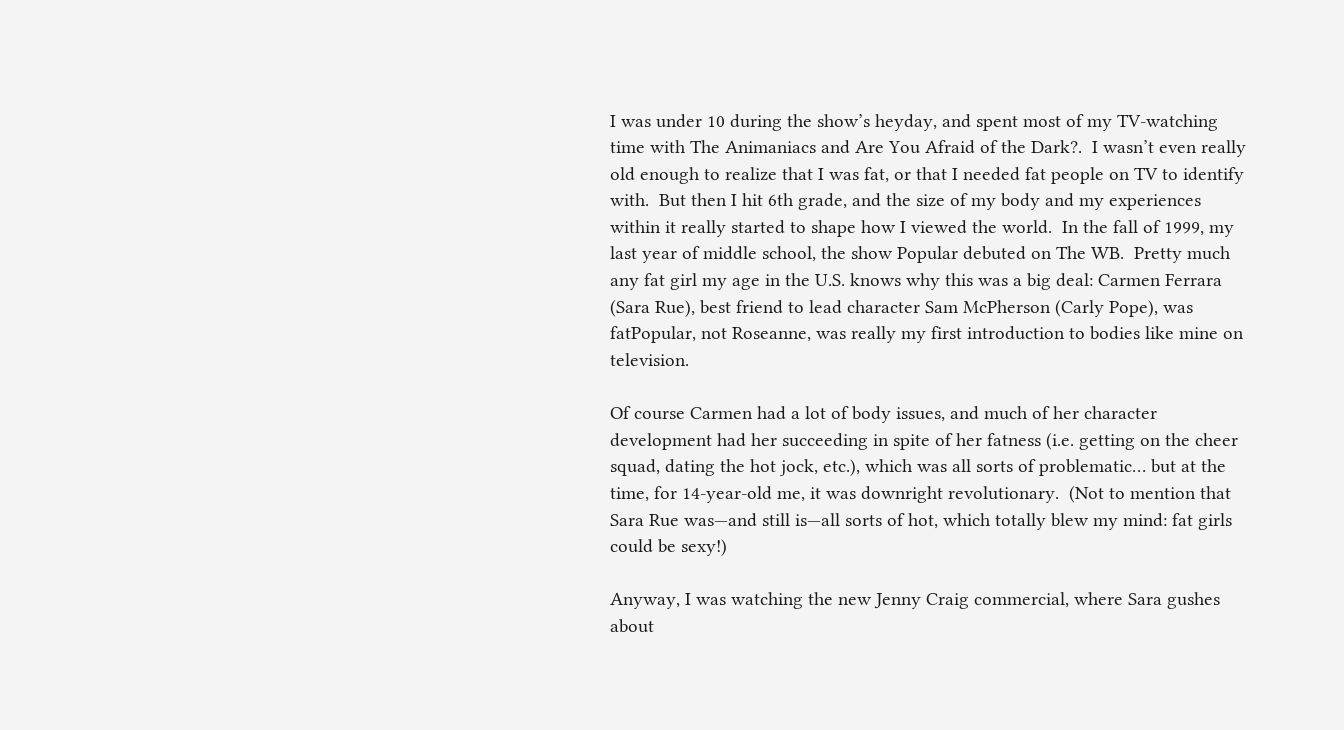I was under 10 during the show’s heyday, and spent most of my TV-watching time with The Animaniacs and Are You Afraid of the Dark?.  I wasn’t even really old enough to realize that I was fat, or that I needed fat people on TV to identify with.  But then I hit 6th grade, and the size of my body and my experiences within it really started to shape how I viewed the world.  In the fall of 1999, my last year of middle school, the show Popular debuted on The WB.  Pretty much any fat girl my age in the U.S. knows why this was a big deal: Carmen Ferrara (Sara Rue), best friend to lead character Sam McPherson (Carly Pope), was fatPopular, not Roseanne, was really my first introduction to bodies like mine on television.

Of course Carmen had a lot of body issues, and much of her character development had her succeeding in spite of her fatness (i.e. getting on the cheer squad, dating the hot jock, etc.), which was all sorts of problematic… but at the time, for 14-year-old me, it was downright revolutionary.  (Not to mention that Sara Rue was—and still is—all sorts of hot, which totally blew my mind: fat girls could be sexy!)

Anyway, I was watching the new Jenny Craig commercial, where Sara gushes about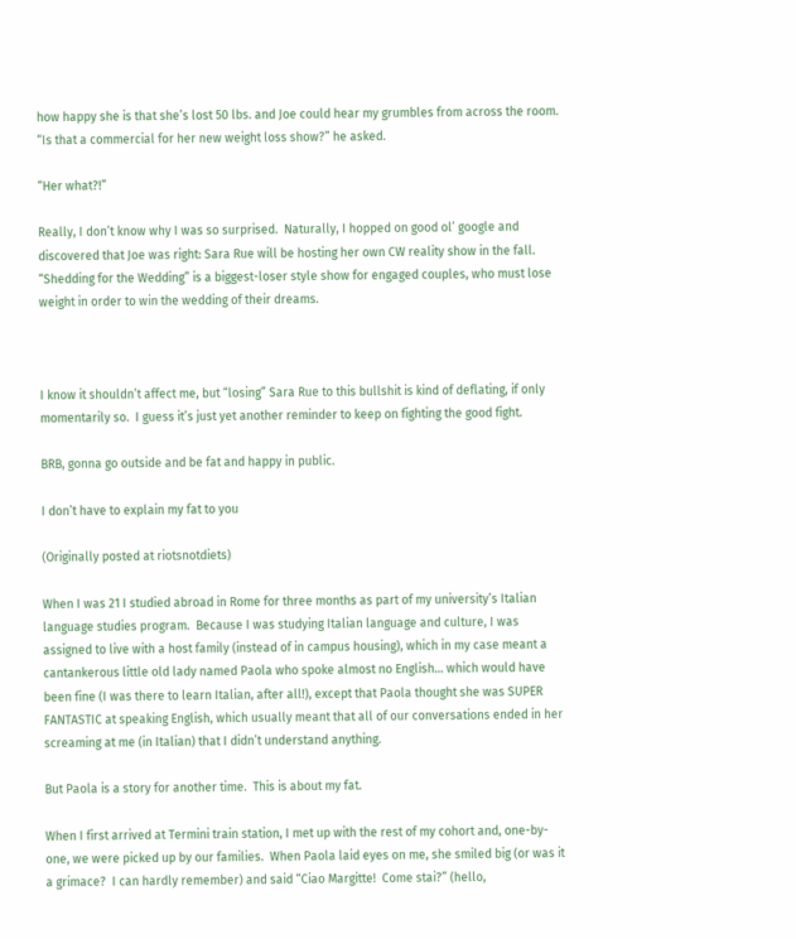how happy she is that she’s lost 50 lbs. and Joe could hear my grumbles from across the room. “Is that a commercial for her new weight loss show?” he asked.

“Her what?!”

Really, I don’t know why I was so surprised.  Naturally, I hopped on good ol’ google and discovered that Joe was right: Sara Rue will be hosting her own CW reality show in the fall.  “Shedding for the Wedding” is a biggest-loser style show for engaged couples, who must lose weight in order to win the wedding of their dreams.



I know it shouldn’t affect me, but “losing” Sara Rue to this bullshit is kind of deflating, if only momentarily so.  I guess it’s just yet another reminder to keep on fighting the good fight.

BRB, gonna go outside and be fat and happy in public.

I don’t have to explain my fat to you

(Originally posted at riotsnotdiets)

When I was 21 I studied abroad in Rome for three months as part of my university’s Italian language studies program.  Because I was studying Italian language and culture, I was assigned to live with a host family (instead of in campus housing), which in my case meant a cantankerous little old lady named Paola who spoke almost no English… which would have been fine (I was there to learn Italian, after all!), except that Paola thought she was SUPER FANTASTIC at speaking English, which usually meant that all of our conversations ended in her screaming at me (in Italian) that I didn’t understand anything.

But Paola is a story for another time.  This is about my fat.

When I first arrived at Termini train station, I met up with the rest of my cohort and, one-by-one, we were picked up by our families.  When Paola laid eyes on me, she smiled big (or was it a grimace?  I can hardly remember) and said “Ciao Margitte!  Come stai?” (hello,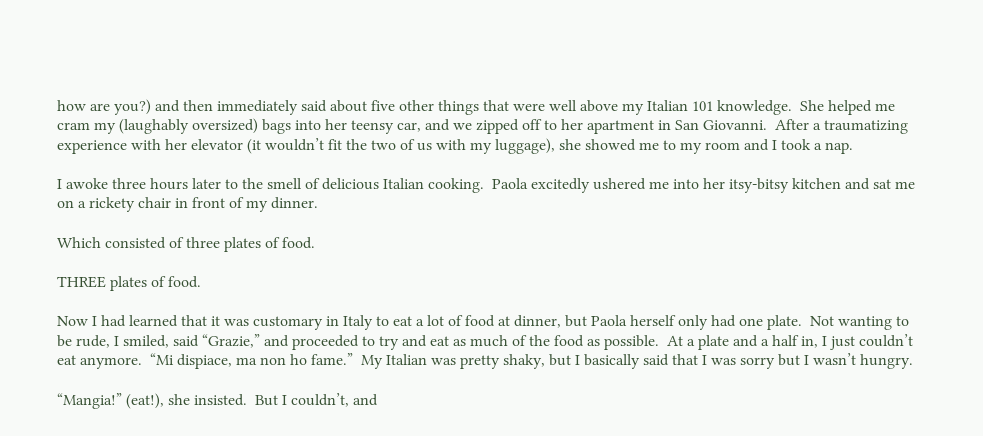how are you?) and then immediately said about five other things that were well above my Italian 101 knowledge.  She helped me cram my (laughably oversized) bags into her teensy car, and we zipped off to her apartment in San Giovanni.  After a traumatizing experience with her elevator (it wouldn’t fit the two of us with my luggage), she showed me to my room and I took a nap.

I awoke three hours later to the smell of delicious Italian cooking.  Paola excitedly ushered me into her itsy-bitsy kitchen and sat me on a rickety chair in front of my dinner.

Which consisted of three plates of food.

THREE plates of food.

Now I had learned that it was customary in Italy to eat a lot of food at dinner, but Paola herself only had one plate.  Not wanting to be rude, I smiled, said “Grazie,” and proceeded to try and eat as much of the food as possible.  At a plate and a half in, I just couldn’t eat anymore.  “Mi dispiace, ma non ho fame.”  My Italian was pretty shaky, but I basically said that I was sorry but I wasn’t hungry.

“Mangia!” (eat!), she insisted.  But I couldn’t, and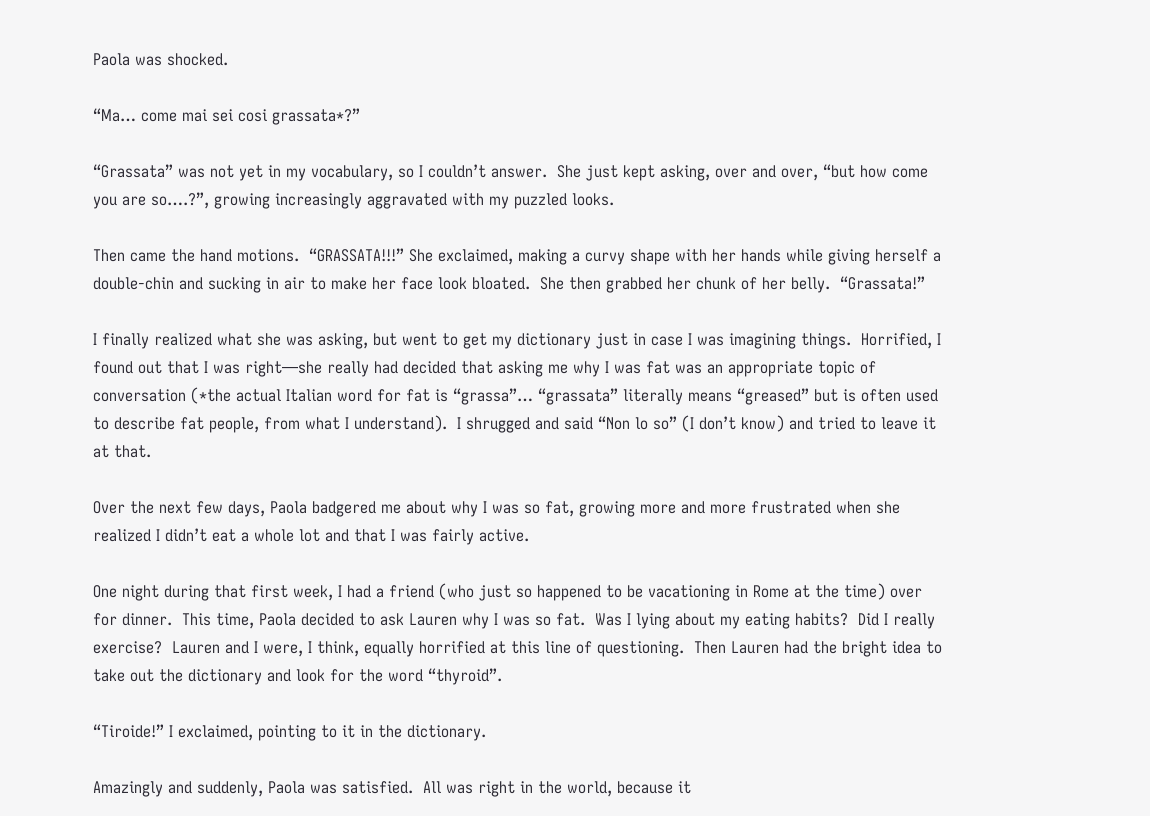Paola was shocked.

“Ma… come mai sei cosi grassata*?”

“Grassata” was not yet in my vocabulary, so I couldn’t answer.  She just kept asking, over and over, “but how come you are so….?”, growing increasingly aggravated with my puzzled looks.

Then came the hand motions.  “GRASSATA!!!” She exclaimed, making a curvy shape with her hands while giving herself a double-chin and sucking in air to make her face look bloated.  She then grabbed her chunk of her belly.  “Grassata!”

I finally realized what she was asking, but went to get my dictionary just in case I was imagining things.  Horrified, I found out that I was right—she really had decided that asking me why I was fat was an appropriate topic of conversation (*the actual Italian word for fat is “grassa”… “grassata” literally means “greased” but is often used to describe fat people, from what I understand).  I shrugged and said “Non lo so” (I don’t know) and tried to leave it at that.

Over the next few days, Paola badgered me about why I was so fat, growing more and more frustrated when she realized I didn’t eat a whole lot and that I was fairly active.

One night during that first week, I had a friend (who just so happened to be vacationing in Rome at the time) over for dinner.  This time, Paola decided to ask Lauren why I was so fat.  Was I lying about my eating habits?  Did I really exercise?  Lauren and I were, I think, equally horrified at this line of questioning.  Then Lauren had the bright idea to take out the dictionary and look for the word “thyroid”.

“Tiroide!” I exclaimed, pointing to it in the dictionary.

Amazingly and suddenly, Paola was satisfied.  All was right in the world, because it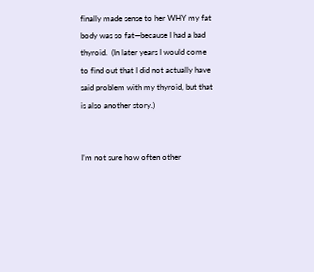finally made sense to her WHY my fat body was so fat—because I had a bad thyroid.  (In later years I would come to find out that I did not actually have said problem with my thyroid, but that is also another story.)


I’m not sure how often other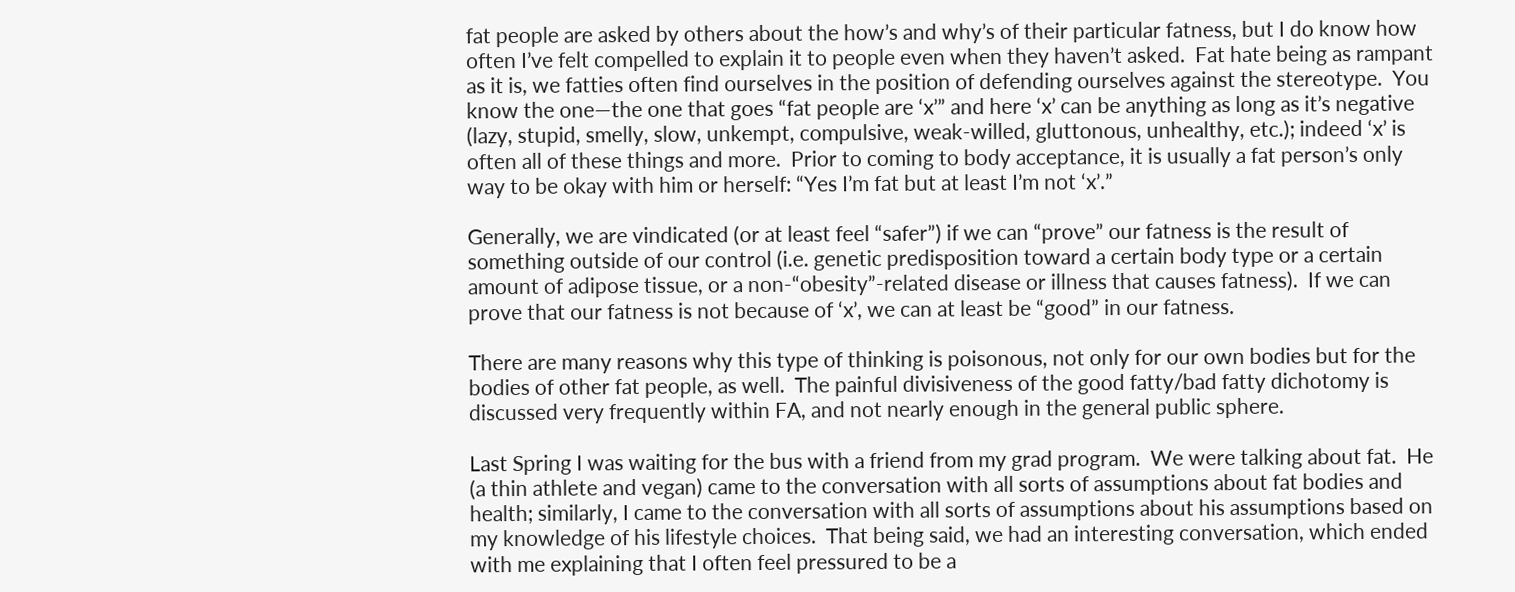fat people are asked by others about the how’s and why’s of their particular fatness, but I do know how often I’ve felt compelled to explain it to people even when they haven’t asked.  Fat hate being as rampant as it is, we fatties often find ourselves in the position of defending ourselves against the stereotype.  You know the one—the one that goes “fat people are ‘x’” and here ‘x’ can be anything as long as it’s negative (lazy, stupid, smelly, slow, unkempt, compulsive, weak-willed, gluttonous, unhealthy, etc.); indeed ‘x’ is often all of these things and more.  Prior to coming to body acceptance, it is usually a fat person’s only way to be okay with him or herself: “Yes I’m fat but at least I’m not ‘x’.”

Generally, we are vindicated (or at least feel “safer”) if we can “prove” our fatness is the result of something outside of our control (i.e. genetic predisposition toward a certain body type or a certain amount of adipose tissue, or a non-“obesity”-related disease or illness that causes fatness).  If we can prove that our fatness is not because of ‘x’, we can at least be “good” in our fatness.

There are many reasons why this type of thinking is poisonous, not only for our own bodies but for the bodies of other fat people, as well.  The painful divisiveness of the good fatty/bad fatty dichotomy is discussed very frequently within FA, and not nearly enough in the general public sphere.

Last Spring I was waiting for the bus with a friend from my grad program.  We were talking about fat.  He (a thin athlete and vegan) came to the conversation with all sorts of assumptions about fat bodies and health; similarly, I came to the conversation with all sorts of assumptions about his assumptions based on my knowledge of his lifestyle choices.  That being said, we had an interesting conversation, which ended with me explaining that I often feel pressured to be a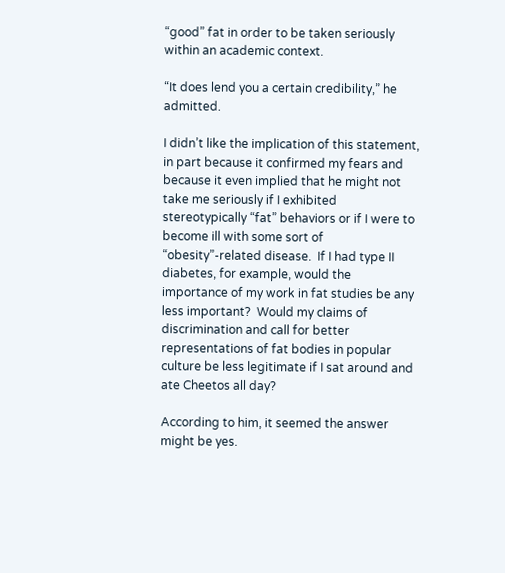“good” fat in order to be taken seriously within an academic context.

“It does lend you a certain credibility,” he admitted.

I didn’t like the implication of this statement, in part because it confirmed my fears and because it even implied that he might not take me seriously if I exhibited stereotypically “fat” behaviors or if I were to become ill with some sort of “obesity”-related disease.  If I had type II diabetes, for example, would the importance of my work in fat studies be any less important?  Would my claims of discrimination and call for better representations of fat bodies in popular culture be less legitimate if I sat around and ate Cheetos all day?

According to him, it seemed the answer might be yes.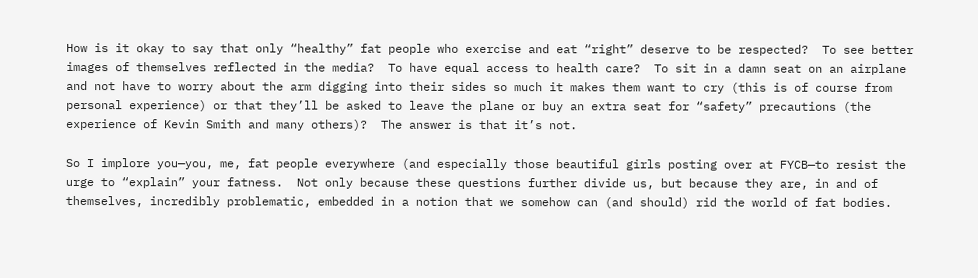How is it okay to say that only “healthy” fat people who exercise and eat “right” deserve to be respected?  To see better images of themselves reflected in the media?  To have equal access to health care?  To sit in a damn seat on an airplane and not have to worry about the arm digging into their sides so much it makes them want to cry (this is of course from personal experience) or that they’ll be asked to leave the plane or buy an extra seat for “safety” precautions (the experience of Kevin Smith and many others)?  The answer is that it’s not.

So I implore you—you, me, fat people everywhere (and especially those beautiful girls posting over at FYCB—to resist the urge to “explain” your fatness.  Not only because these questions further divide us, but because they are, in and of themselves, incredibly problematic, embedded in a notion that we somehow can (and should) rid the world of fat bodies.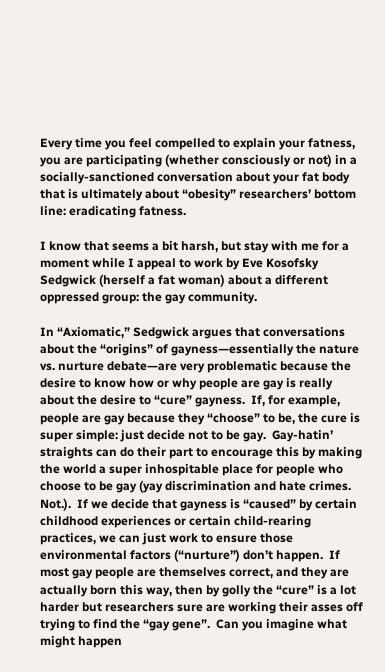Every time you feel compelled to explain your fatness, you are participating (whether consciously or not) in a socially-sanctioned conversation about your fat body that is ultimately about “obesity” researchers’ bottom line: eradicating fatness.

I know that seems a bit harsh, but stay with me for a moment while I appeal to work by Eve Kosofsky Sedgwick (herself a fat woman) about a different oppressed group: the gay community.

In “Axiomatic,” Sedgwick argues that conversations about the “origins” of gayness—essentially the nature vs. nurture debate—are very problematic because the desire to know how or why people are gay is really about the desire to “cure” gayness.  If, for example, people are gay because they “choose” to be, the cure is super simple: just decide not to be gay.  Gay-hatin’ straights can do their part to encourage this by making the world a super inhospitable place for people who choose to be gay (yay discrimination and hate crimes.  Not.).  If we decide that gayness is “caused” by certain childhood experiences or certain child-rearing practices, we can just work to ensure those environmental factors (“nurture”) don’t happen.  If most gay people are themselves correct, and they are actually born this way, then by golly the “cure” is a lot harder but researchers sure are working their asses off trying to find the “gay gene”.  Can you imagine what might happen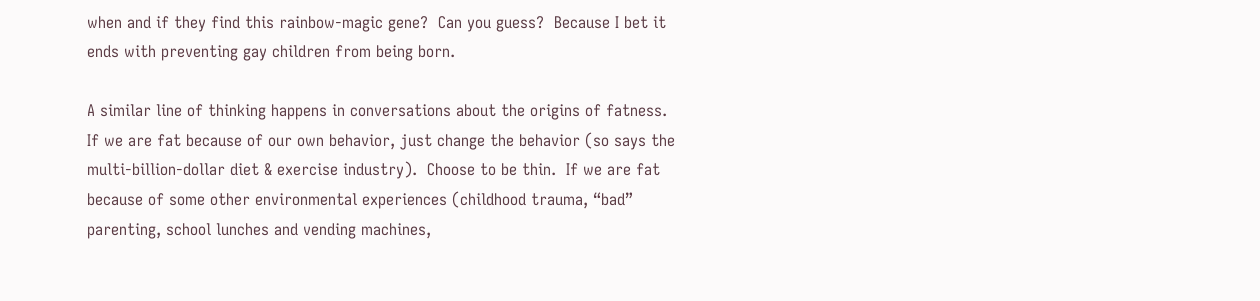when and if they find this rainbow-magic gene?  Can you guess?  Because I bet it ends with preventing gay children from being born.

A similar line of thinking happens in conversations about the origins of fatness.  If we are fat because of our own behavior, just change the behavior (so says the multi-billion-dollar diet & exercise industry).  Choose to be thin.  If we are fat because of some other environmental experiences (childhood trauma, “bad” parenting, school lunches and vending machines,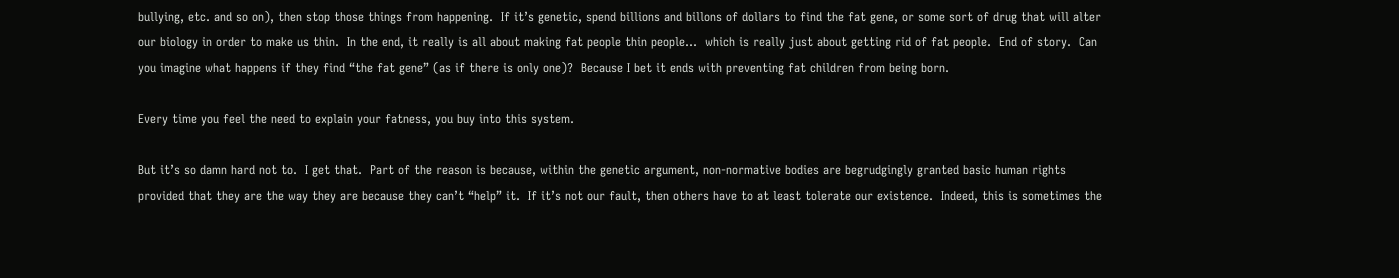bullying, etc. and so on), then stop those things from happening.  If it’s genetic, spend billions and billons of dollars to find the fat gene, or some sort of drug that will alter our biology in order to make us thin.  In the end, it really is all about making fat people thin people…  which is really just about getting rid of fat people.  End of story.  Can you imagine what happens if they find “the fat gene” (as if there is only one)?  Because I bet it ends with preventing fat children from being born.

Every time you feel the need to explain your fatness, you buy into this system.

But it’s so damn hard not to.  I get that.  Part of the reason is because, within the genetic argument, non-normative bodies are begrudgingly granted basic human rights provided that they are the way they are because they can’t “help” it.  If it’s not our fault, then others have to at least tolerate our existence.  Indeed, this is sometimes the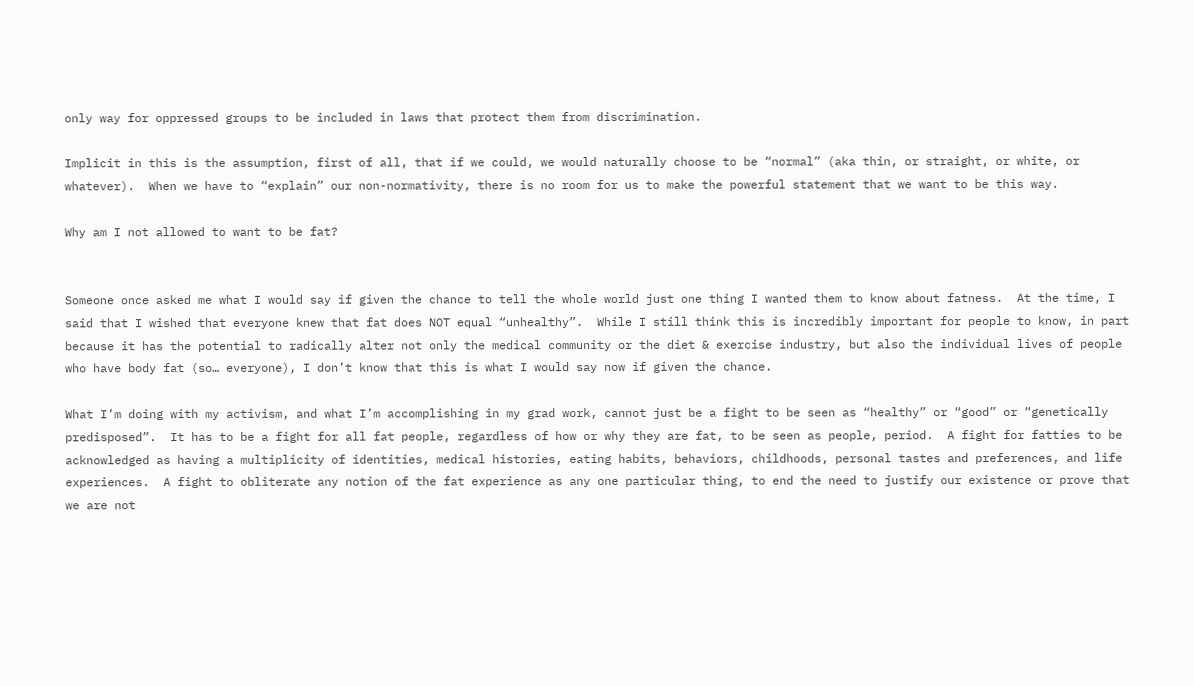only way for oppressed groups to be included in laws that protect them from discrimination.

Implicit in this is the assumption, first of all, that if we could, we would naturally choose to be “normal” (aka thin, or straight, or white, or whatever).  When we have to “explain” our non-normativity, there is no room for us to make the powerful statement that we want to be this way.

Why am I not allowed to want to be fat?


Someone once asked me what I would say if given the chance to tell the whole world just one thing I wanted them to know about fatness.  At the time, I said that I wished that everyone knew that fat does NOT equal “unhealthy”.  While I still think this is incredibly important for people to know, in part because it has the potential to radically alter not only the medical community or the diet & exercise industry, but also the individual lives of people who have body fat (so… everyone), I don’t know that this is what I would say now if given the chance.

What I’m doing with my activism, and what I’m accomplishing in my grad work, cannot just be a fight to be seen as “healthy” or “good” or “genetically predisposed”.  It has to be a fight for all fat people, regardless of how or why they are fat, to be seen as people, period.  A fight for fatties to be acknowledged as having a multiplicity of identities, medical histories, eating habits, behaviors, childhoods, personal tastes and preferences, and life experiences.  A fight to obliterate any notion of the fat experience as any one particular thing, to end the need to justify our existence or prove that we are not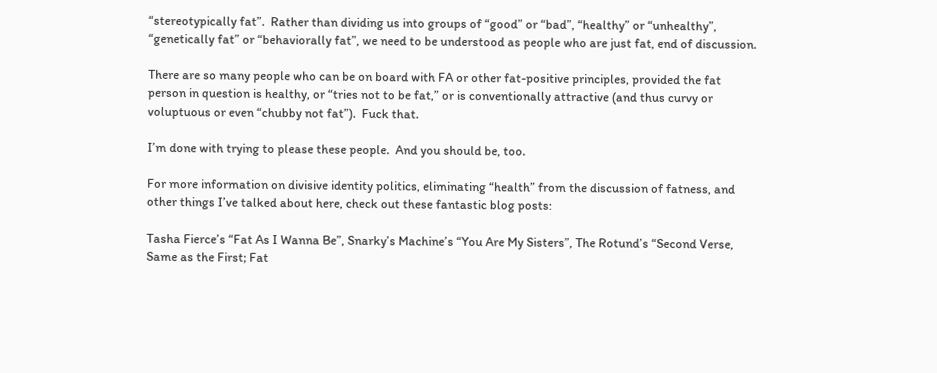“stereotypically fat”.  Rather than dividing us into groups of “good” or “bad”, “healthy” or “unhealthy”, “genetically fat” or “behaviorally fat”, we need to be understood as people who are just fat, end of discussion.

There are so many people who can be on board with FA or other fat-positive principles, provided the fat person in question is healthy, or “tries not to be fat,” or is conventionally attractive (and thus curvy or voluptuous or even “chubby not fat”).  Fuck that.

I’m done with trying to please these people.  And you should be, too.

For more information on divisive identity politics, eliminating “health” from the discussion of fatness, and other things I’ve talked about here, check out these fantastic blog posts:

Tasha Fierce’s “Fat As I Wanna Be”, Snarky’s Machine’s “You Are My Sisters”, The Rotund’s “Second Verse, Same as the First; Fat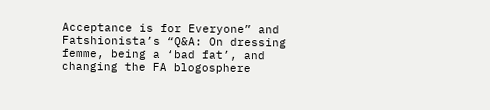Acceptance is for Everyone” and Fatshionista’s “Q&A: On dressing femme, being a ‘bad fat’, and changing the FA blogosphere